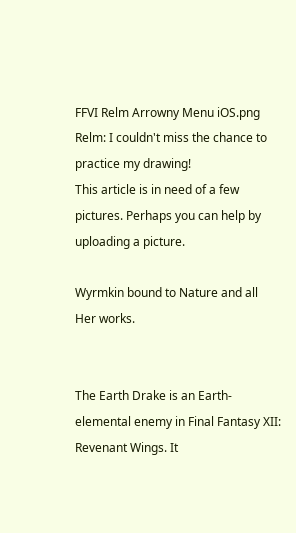FFVI Relm Arrowny Menu iOS.png
Relm: I couldn't miss the chance to practice my drawing!
This article is in need of a few pictures. Perhaps you can help by uploading a picture.

Wyrmkin bound to Nature and all Her works.


The Earth Drake is an Earth-elemental enemy in Final Fantasy XII: Revenant Wings. It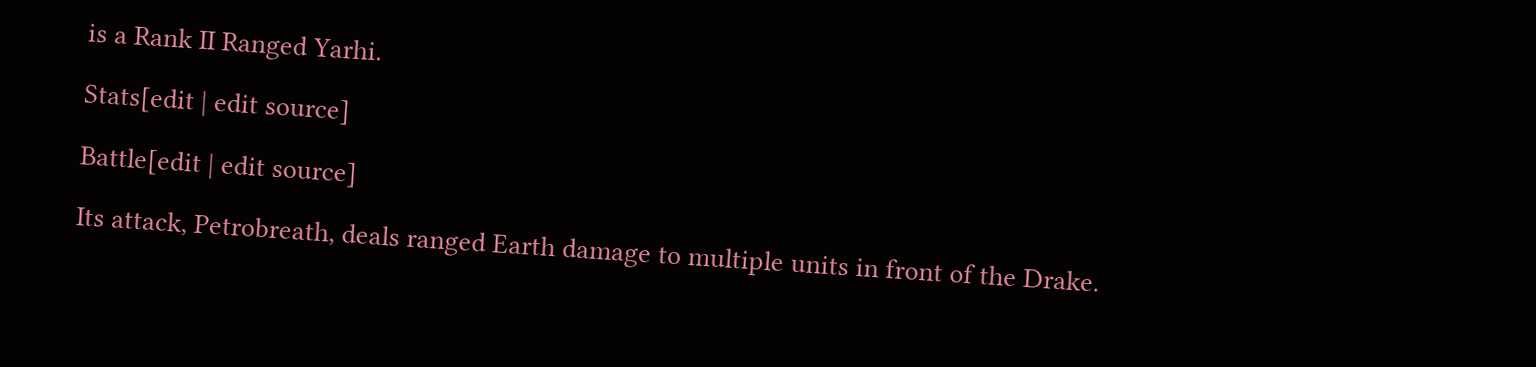is a Rank II Ranged Yarhi.

Stats[edit | edit source]

Battle[edit | edit source]

Its attack, Petrobreath, deals ranged Earth damage to multiple units in front of the Drake.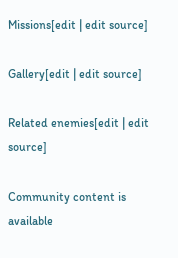Missions[edit | edit source]

Gallery[edit | edit source]

Related enemies[edit | edit source]

Community content is available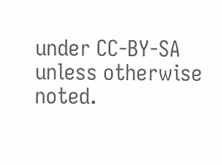under CC-BY-SA unless otherwise noted.